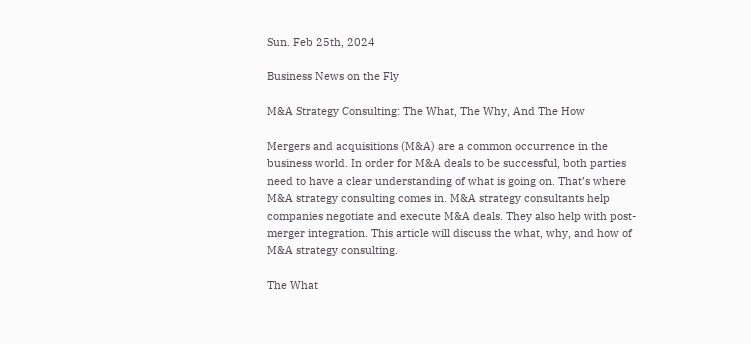Sun. Feb 25th, 2024

Business News on the Fly

M&A Strategy Consulting: The What, The Why, And The How

Mergers and acquisitions (M&A) are a common occurrence in the business world. In order for M&A deals to be successful, both parties need to have a clear understanding of what is going on. That’s where M&A strategy consulting comes in. M&A strategy consultants help companies negotiate and execute M&A deals. They also help with post-merger integration. This article will discuss the what, why, and how of M&A strategy consulting.

The What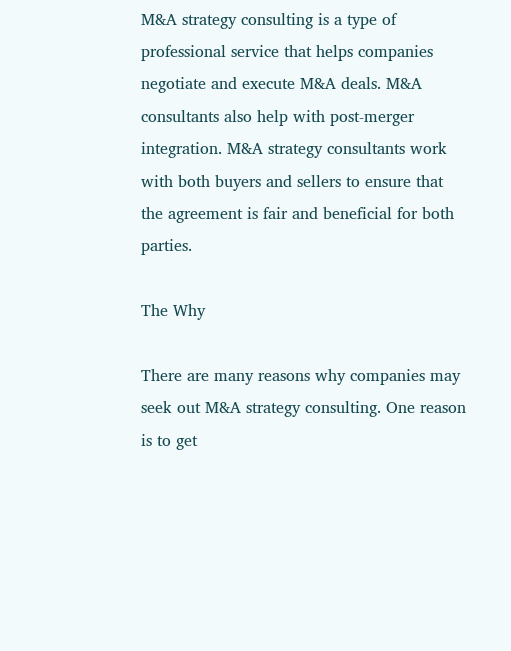M&A strategy consulting is a type of professional service that helps companies negotiate and execute M&A deals. M&A consultants also help with post-merger integration. M&A strategy consultants work with both buyers and sellers to ensure that the agreement is fair and beneficial for both parties.

The Why

There are many reasons why companies may seek out M&A strategy consulting. One reason is to get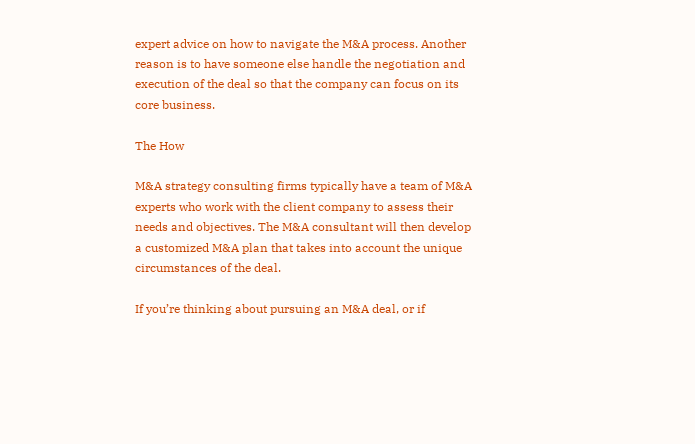expert advice on how to navigate the M&A process. Another reason is to have someone else handle the negotiation and execution of the deal so that the company can focus on its core business.

The How

M&A strategy consulting firms typically have a team of M&A experts who work with the client company to assess their needs and objectives. The M&A consultant will then develop a customized M&A plan that takes into account the unique circumstances of the deal.

If you’re thinking about pursuing an M&A deal, or if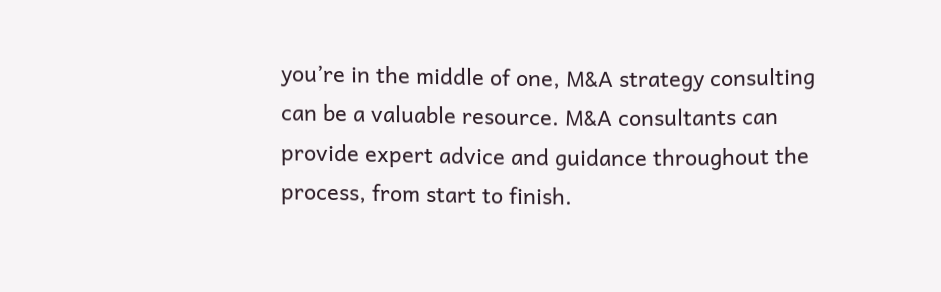you’re in the middle of one, M&A strategy consulting can be a valuable resource. M&A consultants can provide expert advice and guidance throughout the process, from start to finish.